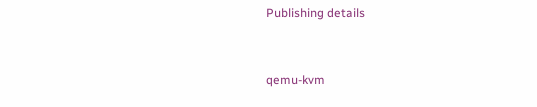Publishing details


qemu-kvm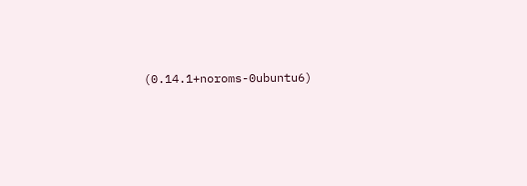(0.14.1+noroms-0ubuntu6)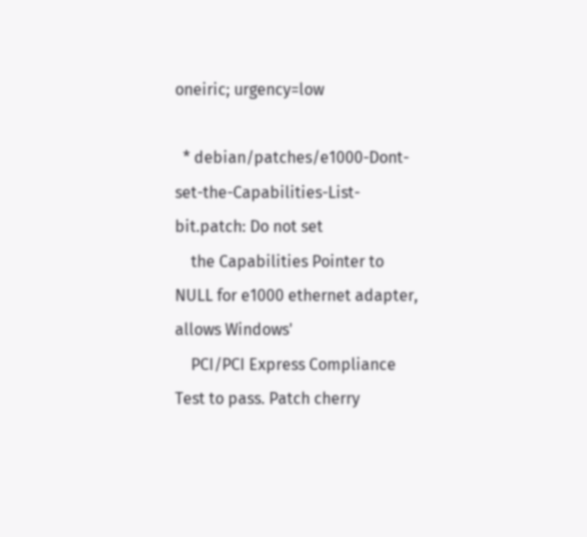oneiric; urgency=low

  * debian/patches/e1000-Dont-set-the-Capabilities-List-bit.patch: Do not set
    the Capabilities Pointer to NULL for e1000 ethernet adapter, allows Windows'
    PCI/PCI Express Compliance Test to pass. Patch cherry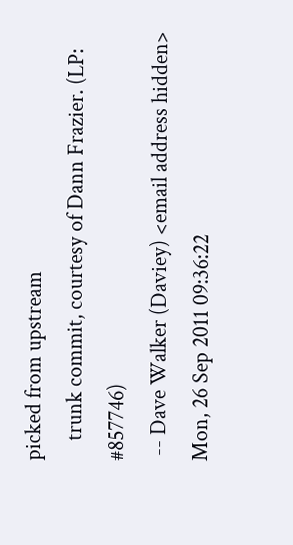picked from upstream
    trunk commit, courtesy of Dann Frazier. (LP: #857746)
 -- Dave Walker (Daviey) <email address hidden>   Mon, 26 Sep 2011 09:36:22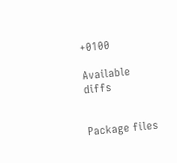+0100

Available diffs


Package files